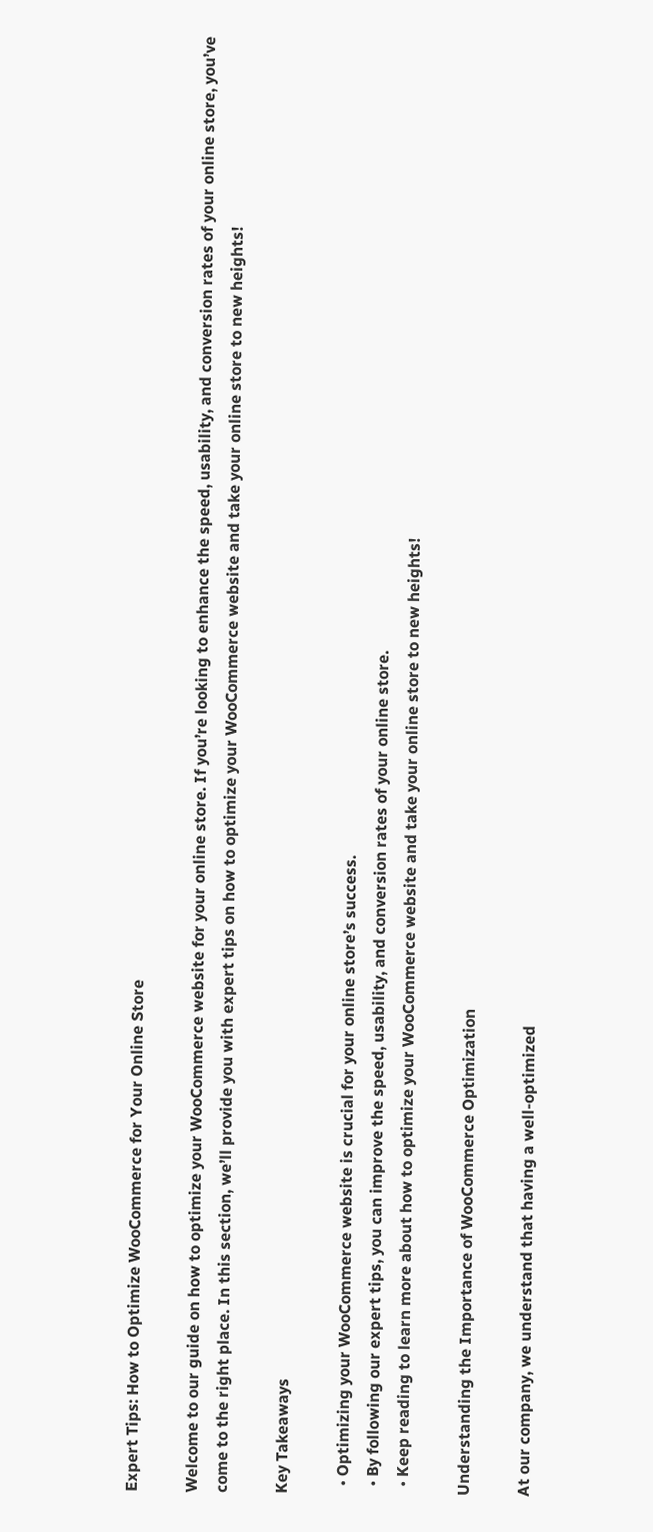Expert Tips: How to Optimize WooCommerce for Your Online Store

Welcome to our guide on how to optimize your WooCommerce website for your online store. If you’re looking to enhance the speed, usability, and conversion rates of your online store, you’ve come to the right place. In this section, we’ll provide you with expert tips on how to optimize your WooCommerce website and take your online store to new heights!

Key Takeaways

  • Optimizing your WooCommerce website is crucial for your online store’s success.
  • By following our expert tips, you can improve the speed, usability, and conversion rates of your online store.
  • Keep reading to learn more about how to optimize your WooCommerce website and take your online store to new heights!

Understanding the Importance of WooCommerce Optimization

At our company, we understand that having a well-optimized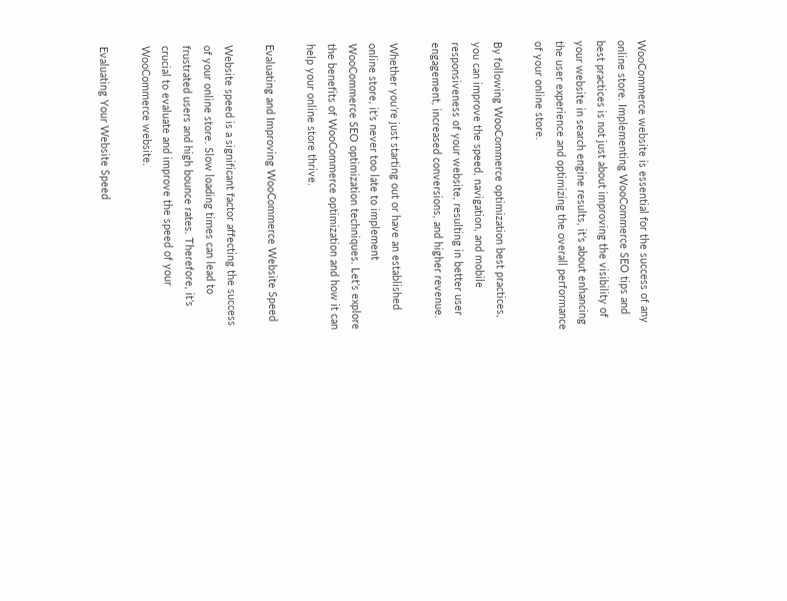WooCommerce website is essential for the success of any online store. Implementing WooCommerce SEO tips and best practices is not just about improving the visibility of your website in search engine results, it’s about enhancing the user experience and optimizing the overall performance of your online store.

By following WooCommerce optimization best practices, you can improve the speed, navigation, and mobile responsiveness of your website, resulting in better user engagement, increased conversions, and higher revenue.

Whether you’re just starting out or have an established online store, it’s never too late to implement WooCommerce SEO optimization techniques. Let’s explore the benefits of WooCommerce optimization and how it can help your online store thrive.

Evaluating and Improving WooCommerce Website Speed

Website speed is a significant factor affecting the success of your online store. Slow loading times can lead to frustrated users and high bounce rates. Therefore, it’s crucial to evaluate and improve the speed of your WooCommerce website.

Evaluating Your Website Speed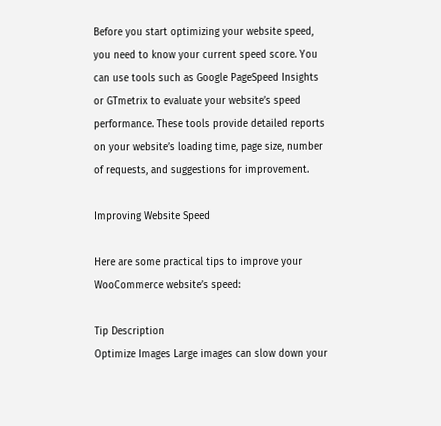Before you start optimizing your website speed, you need to know your current speed score. You can use tools such as Google PageSpeed Insights or GTmetrix to evaluate your website’s speed performance. These tools provide detailed reports on your website’s loading time, page size, number of requests, and suggestions for improvement.

Improving Website Speed

Here are some practical tips to improve your WooCommerce website’s speed:

Tip Description
Optimize Images Large images can slow down your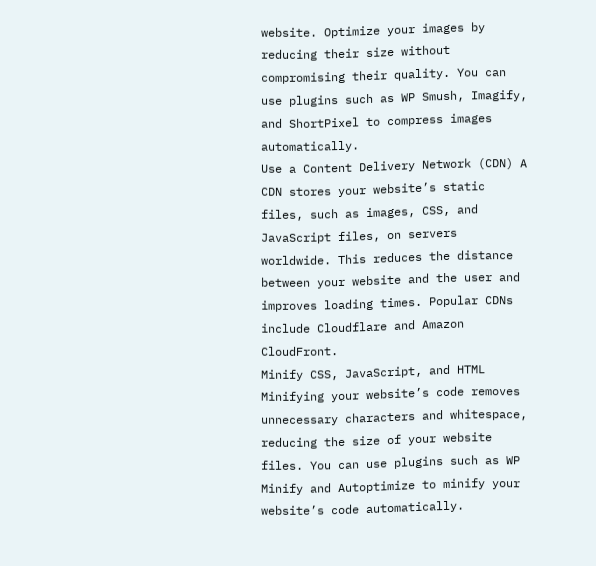website. Optimize your images by reducing their size without compromising their quality. You can use plugins such as WP Smush, Imagify, and ShortPixel to compress images automatically.
Use a Content Delivery Network (CDN) A CDN stores your website’s static files, such as images, CSS, and JavaScript files, on servers worldwide. This reduces the distance between your website and the user and improves loading times. Popular CDNs include Cloudflare and Amazon CloudFront.
Minify CSS, JavaScript, and HTML Minifying your website’s code removes unnecessary characters and whitespace, reducing the size of your website files. You can use plugins such as WP Minify and Autoptimize to minify your website’s code automatically.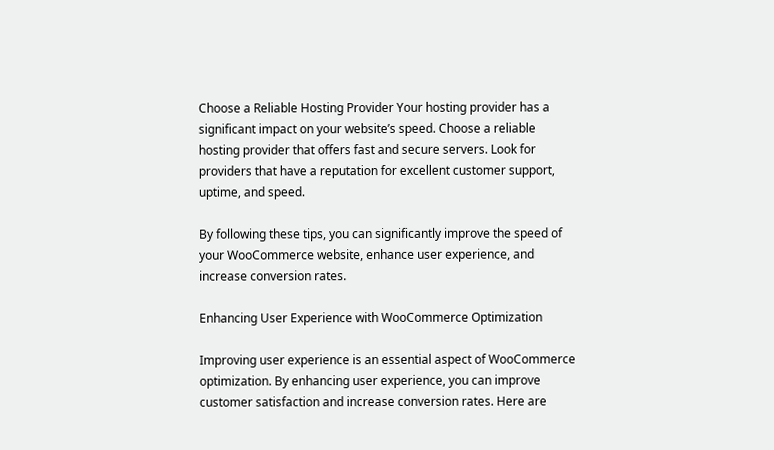Choose a Reliable Hosting Provider Your hosting provider has a significant impact on your website’s speed. Choose a reliable hosting provider that offers fast and secure servers. Look for providers that have a reputation for excellent customer support, uptime, and speed.

By following these tips, you can significantly improve the speed of your WooCommerce website, enhance user experience, and increase conversion rates.

Enhancing User Experience with WooCommerce Optimization

Improving user experience is an essential aspect of WooCommerce optimization. By enhancing user experience, you can improve customer satisfaction and increase conversion rates. Here are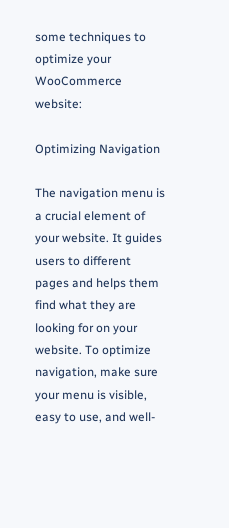some techniques to optimize your WooCommerce website:

Optimizing Navigation

The navigation menu is a crucial element of your website. It guides users to different pages and helps them find what they are looking for on your website. To optimize navigation, make sure your menu is visible, easy to use, and well-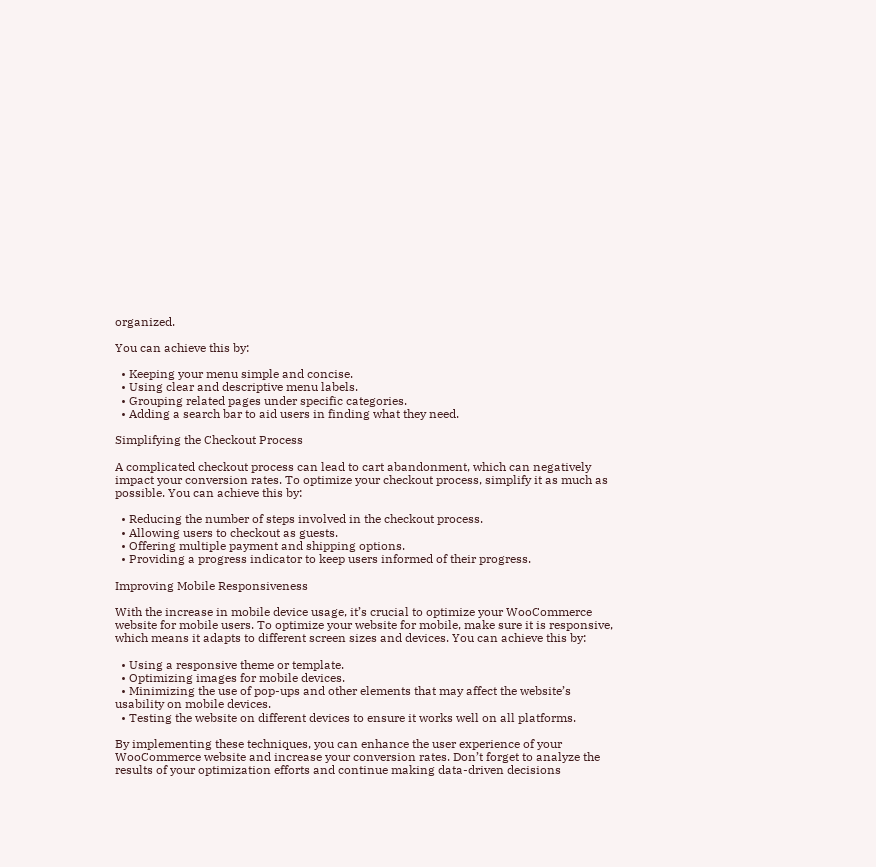organized.

You can achieve this by:

  • Keeping your menu simple and concise.
  • Using clear and descriptive menu labels.
  • Grouping related pages under specific categories.
  • Adding a search bar to aid users in finding what they need.

Simplifying the Checkout Process

A complicated checkout process can lead to cart abandonment, which can negatively impact your conversion rates. To optimize your checkout process, simplify it as much as possible. You can achieve this by:

  • Reducing the number of steps involved in the checkout process.
  • Allowing users to checkout as guests.
  • Offering multiple payment and shipping options.
  • Providing a progress indicator to keep users informed of their progress.

Improving Mobile Responsiveness

With the increase in mobile device usage, it’s crucial to optimize your WooCommerce website for mobile users. To optimize your website for mobile, make sure it is responsive, which means it adapts to different screen sizes and devices. You can achieve this by:

  • Using a responsive theme or template.
  • Optimizing images for mobile devices.
  • Minimizing the use of pop-ups and other elements that may affect the website’s usability on mobile devices.
  • Testing the website on different devices to ensure it works well on all platforms.

By implementing these techniques, you can enhance the user experience of your WooCommerce website and increase your conversion rates. Don’t forget to analyze the results of your optimization efforts and continue making data-driven decisions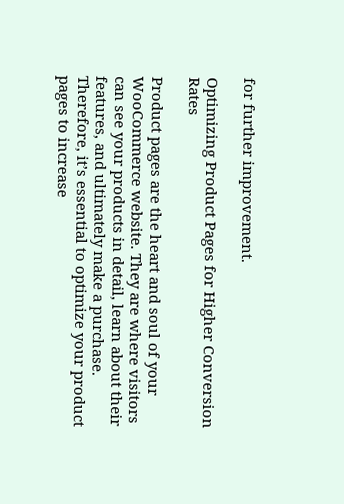for further improvement.

Optimizing Product Pages for Higher Conversion Rates

Product pages are the heart and soul of your WooCommerce website. They are where visitors can see your products in detail, learn about their features, and ultimately make a purchase. Therefore, it’s essential to optimize your product pages to increase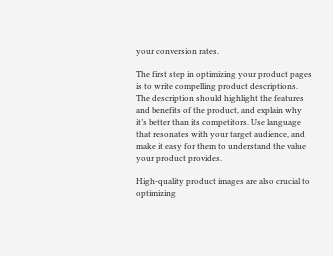your conversion rates.

The first step in optimizing your product pages is to write compelling product descriptions. The description should highlight the features and benefits of the product, and explain why it’s better than its competitors. Use language that resonates with your target audience, and make it easy for them to understand the value your product provides.

High-quality product images are also crucial to optimizing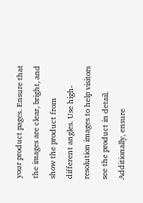your product pages. Ensure that the images are clear, bright, and show the product from different angles. Use high-resolution images to help visitors see the product in detail. Additionally, ensure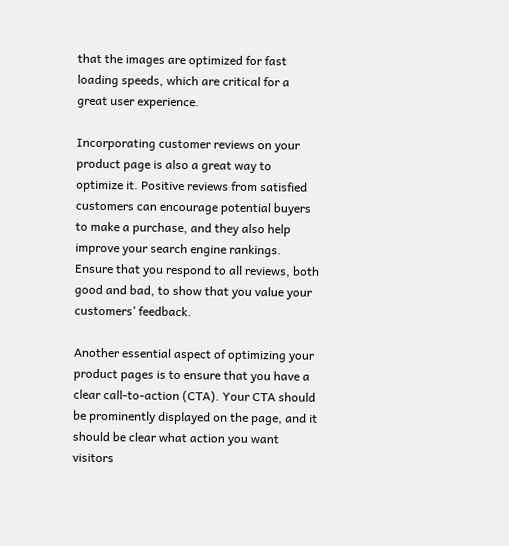that the images are optimized for fast loading speeds, which are critical for a great user experience.

Incorporating customer reviews on your product page is also a great way to optimize it. Positive reviews from satisfied customers can encourage potential buyers to make a purchase, and they also help improve your search engine rankings. Ensure that you respond to all reviews, both good and bad, to show that you value your customers’ feedback.

Another essential aspect of optimizing your product pages is to ensure that you have a clear call-to-action (CTA). Your CTA should be prominently displayed on the page, and it should be clear what action you want visitors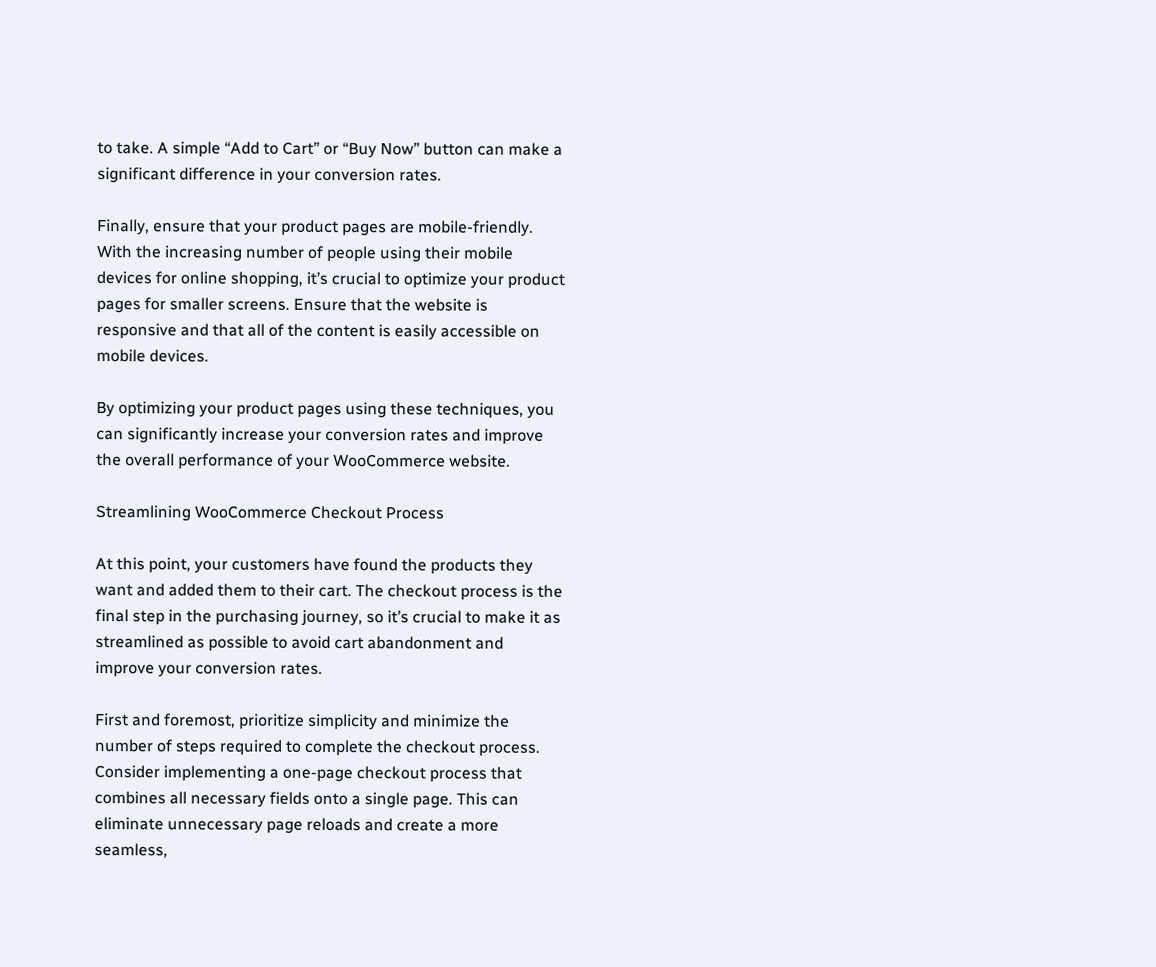to take. A simple “Add to Cart” or “Buy Now” button can make a significant difference in your conversion rates.

Finally, ensure that your product pages are mobile-friendly. With the increasing number of people using their mobile devices for online shopping, it’s crucial to optimize your product pages for smaller screens. Ensure that the website is responsive and that all of the content is easily accessible on mobile devices.

By optimizing your product pages using these techniques, you can significantly increase your conversion rates and improve the overall performance of your WooCommerce website.

Streamlining WooCommerce Checkout Process

At this point, your customers have found the products they want and added them to their cart. The checkout process is the final step in the purchasing journey, so it’s crucial to make it as streamlined as possible to avoid cart abandonment and improve your conversion rates.

First and foremost, prioritize simplicity and minimize the number of steps required to complete the checkout process. Consider implementing a one-page checkout process that combines all necessary fields onto a single page. This can eliminate unnecessary page reloads and create a more seamless,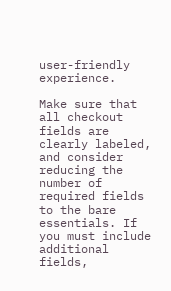user-friendly experience.

Make sure that all checkout fields are clearly labeled, and consider reducing the number of required fields to the bare essentials. If you must include additional fields,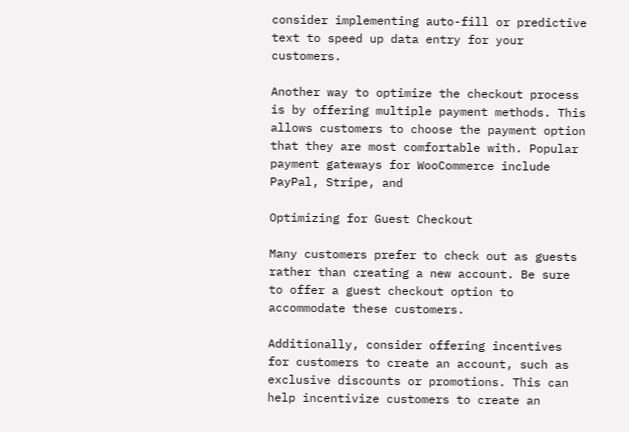consider implementing auto-fill or predictive text to speed up data entry for your customers.

Another way to optimize the checkout process is by offering multiple payment methods. This allows customers to choose the payment option that they are most comfortable with. Popular payment gateways for WooCommerce include PayPal, Stripe, and

Optimizing for Guest Checkout

Many customers prefer to check out as guests rather than creating a new account. Be sure to offer a guest checkout option to accommodate these customers.

Additionally, consider offering incentives for customers to create an account, such as exclusive discounts or promotions. This can help incentivize customers to create an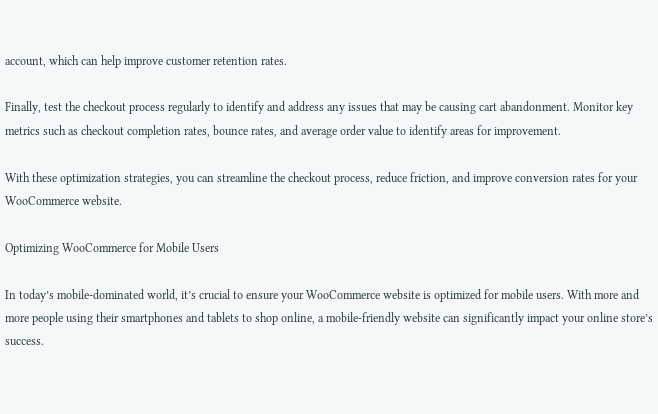account, which can help improve customer retention rates.

Finally, test the checkout process regularly to identify and address any issues that may be causing cart abandonment. Monitor key metrics such as checkout completion rates, bounce rates, and average order value to identify areas for improvement.

With these optimization strategies, you can streamline the checkout process, reduce friction, and improve conversion rates for your WooCommerce website.

Optimizing WooCommerce for Mobile Users

In today’s mobile-dominated world, it’s crucial to ensure your WooCommerce website is optimized for mobile users. With more and more people using their smartphones and tablets to shop online, a mobile-friendly website can significantly impact your online store’s success.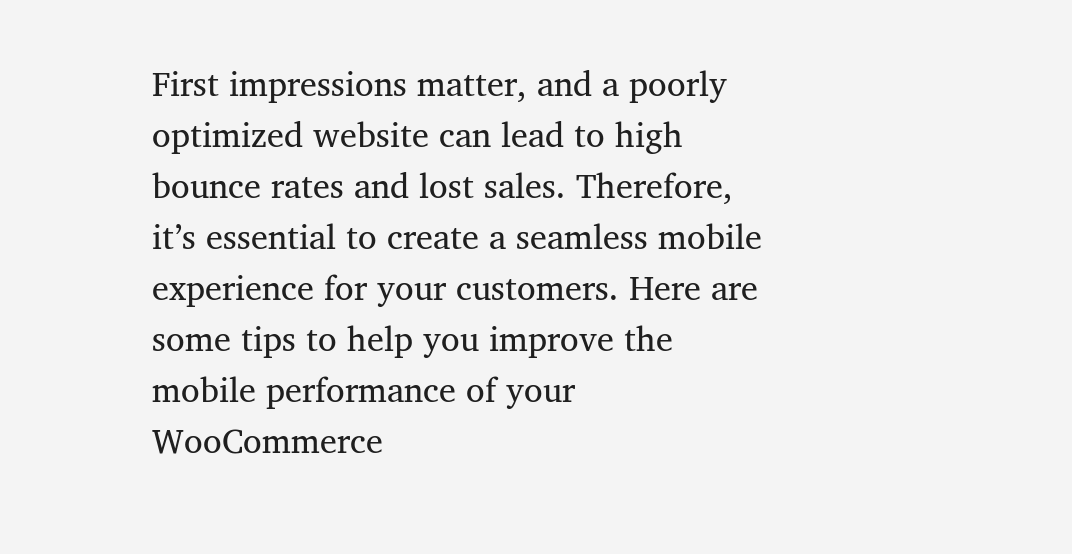First impressions matter, and a poorly optimized website can lead to high bounce rates and lost sales. Therefore, it’s essential to create a seamless mobile experience for your customers. Here are some tips to help you improve the mobile performance of your WooCommerce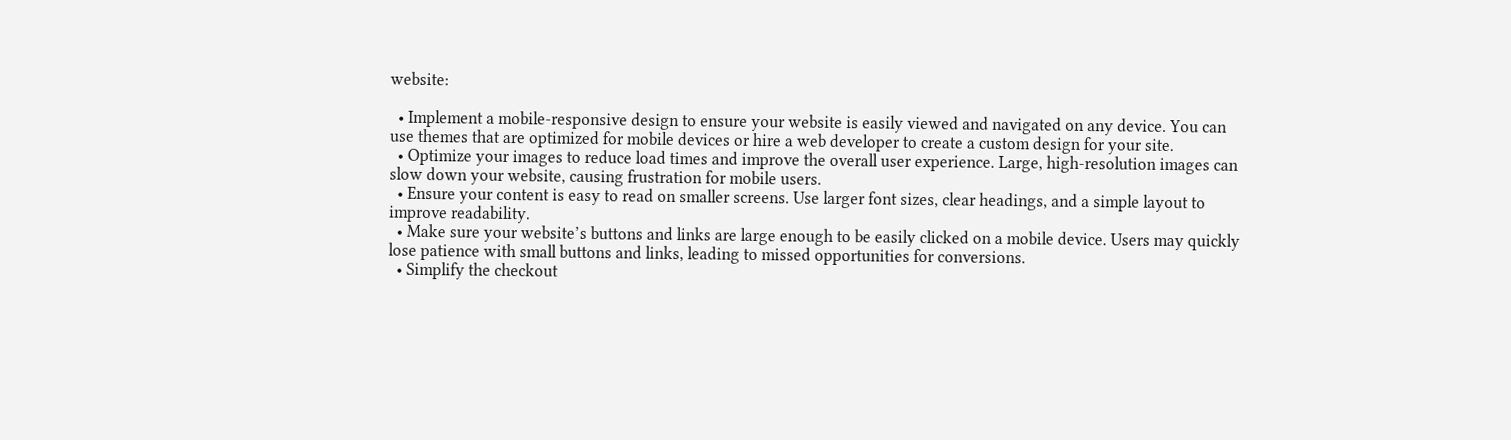website:

  • Implement a mobile-responsive design to ensure your website is easily viewed and navigated on any device. You can use themes that are optimized for mobile devices or hire a web developer to create a custom design for your site.
  • Optimize your images to reduce load times and improve the overall user experience. Large, high-resolution images can slow down your website, causing frustration for mobile users.
  • Ensure your content is easy to read on smaller screens. Use larger font sizes, clear headings, and a simple layout to improve readability.
  • Make sure your website’s buttons and links are large enough to be easily clicked on a mobile device. Users may quickly lose patience with small buttons and links, leading to missed opportunities for conversions.
  • Simplify the checkout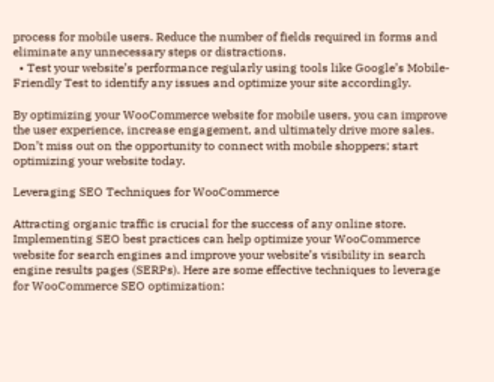process for mobile users. Reduce the number of fields required in forms and eliminate any unnecessary steps or distractions.
  • Test your website’s performance regularly using tools like Google’s Mobile-Friendly Test to identify any issues and optimize your site accordingly.

By optimizing your WooCommerce website for mobile users, you can improve the user experience, increase engagement, and ultimately drive more sales. Don’t miss out on the opportunity to connect with mobile shoppers; start optimizing your website today.

Leveraging SEO Techniques for WooCommerce

Attracting organic traffic is crucial for the success of any online store. Implementing SEO best practices can help optimize your WooCommerce website for search engines and improve your website’s visibility in search engine results pages (SERPs). Here are some effective techniques to leverage for WooCommerce SEO optimization: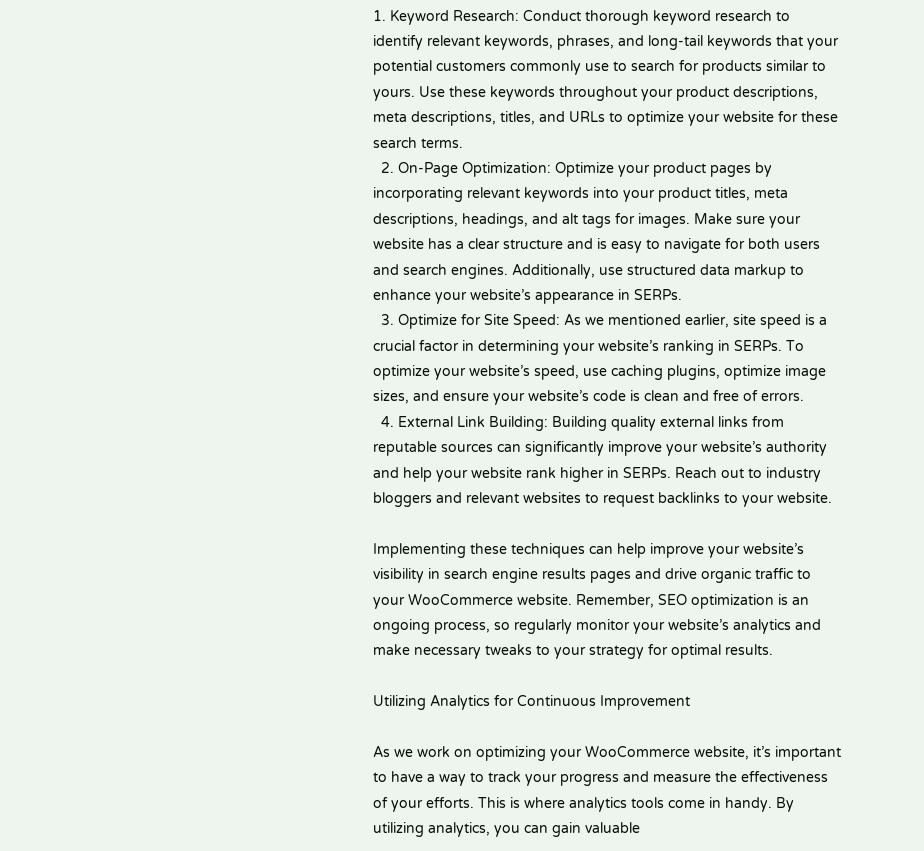1. Keyword Research: Conduct thorough keyword research to identify relevant keywords, phrases, and long-tail keywords that your potential customers commonly use to search for products similar to yours. Use these keywords throughout your product descriptions, meta descriptions, titles, and URLs to optimize your website for these search terms.
  2. On-Page Optimization: Optimize your product pages by incorporating relevant keywords into your product titles, meta descriptions, headings, and alt tags for images. Make sure your website has a clear structure and is easy to navigate for both users and search engines. Additionally, use structured data markup to enhance your website’s appearance in SERPs.
  3. Optimize for Site Speed: As we mentioned earlier, site speed is a crucial factor in determining your website’s ranking in SERPs. To optimize your website’s speed, use caching plugins, optimize image sizes, and ensure your website’s code is clean and free of errors.
  4. External Link Building: Building quality external links from reputable sources can significantly improve your website’s authority and help your website rank higher in SERPs. Reach out to industry bloggers and relevant websites to request backlinks to your website.

Implementing these techniques can help improve your website’s visibility in search engine results pages and drive organic traffic to your WooCommerce website. Remember, SEO optimization is an ongoing process, so regularly monitor your website’s analytics and make necessary tweaks to your strategy for optimal results.

Utilizing Analytics for Continuous Improvement

As we work on optimizing your WooCommerce website, it’s important to have a way to track your progress and measure the effectiveness of your efforts. This is where analytics tools come in handy. By utilizing analytics, you can gain valuable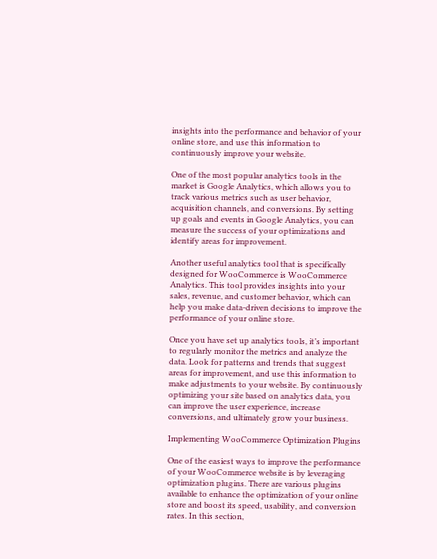insights into the performance and behavior of your online store, and use this information to continuously improve your website.

One of the most popular analytics tools in the market is Google Analytics, which allows you to track various metrics such as user behavior, acquisition channels, and conversions. By setting up goals and events in Google Analytics, you can measure the success of your optimizations and identify areas for improvement.

Another useful analytics tool that is specifically designed for WooCommerce is WooCommerce Analytics. This tool provides insights into your sales, revenue, and customer behavior, which can help you make data-driven decisions to improve the performance of your online store.

Once you have set up analytics tools, it’s important to regularly monitor the metrics and analyze the data. Look for patterns and trends that suggest areas for improvement, and use this information to make adjustments to your website. By continuously optimizing your site based on analytics data, you can improve the user experience, increase conversions, and ultimately grow your business.

Implementing WooCommerce Optimization Plugins

One of the easiest ways to improve the performance of your WooCommerce website is by leveraging optimization plugins. There are various plugins available to enhance the optimization of your online store and boost its speed, usability, and conversion rates. In this section,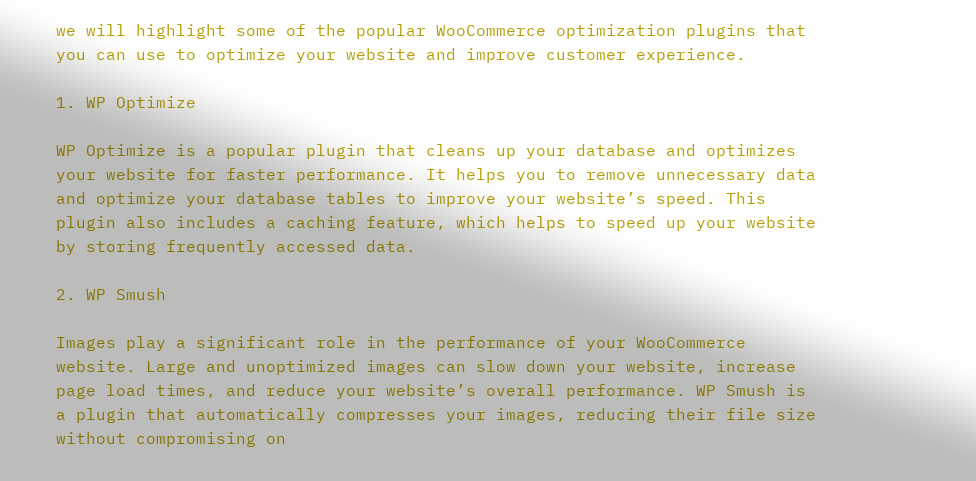we will highlight some of the popular WooCommerce optimization plugins that you can use to optimize your website and improve customer experience.

1. WP Optimize

WP Optimize is a popular plugin that cleans up your database and optimizes your website for faster performance. It helps you to remove unnecessary data and optimize your database tables to improve your website’s speed. This plugin also includes a caching feature, which helps to speed up your website by storing frequently accessed data.

2. WP Smush

Images play a significant role in the performance of your WooCommerce website. Large and unoptimized images can slow down your website, increase page load times, and reduce your website’s overall performance. WP Smush is a plugin that automatically compresses your images, reducing their file size without compromising on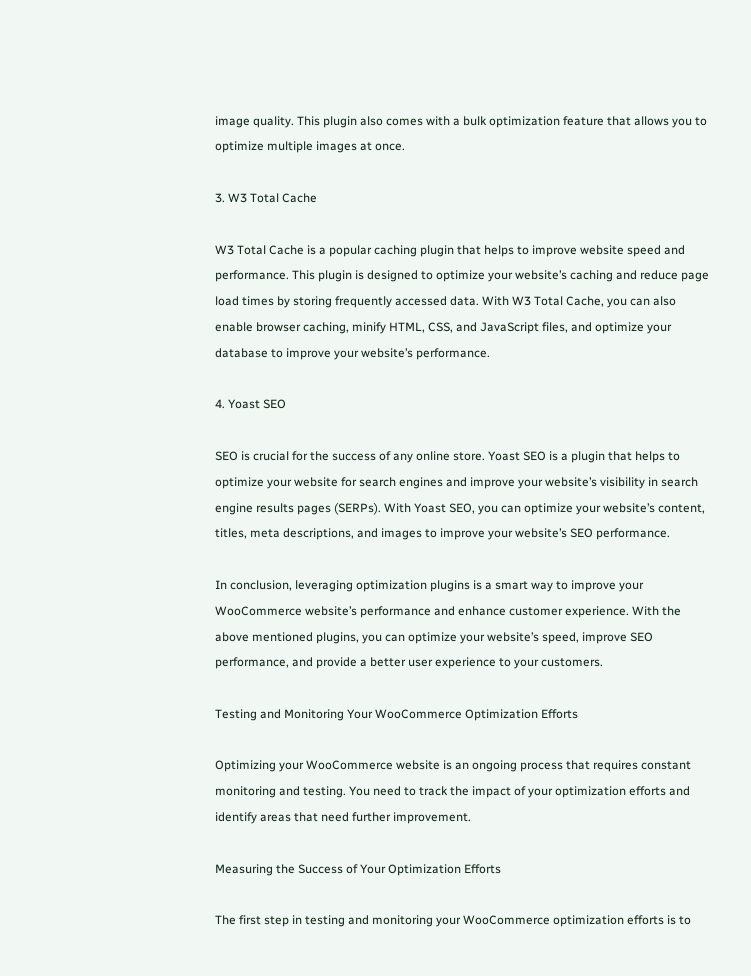image quality. This plugin also comes with a bulk optimization feature that allows you to optimize multiple images at once.

3. W3 Total Cache

W3 Total Cache is a popular caching plugin that helps to improve website speed and performance. This plugin is designed to optimize your website’s caching and reduce page load times by storing frequently accessed data. With W3 Total Cache, you can also enable browser caching, minify HTML, CSS, and JavaScript files, and optimize your database to improve your website’s performance.

4. Yoast SEO

SEO is crucial for the success of any online store. Yoast SEO is a plugin that helps to optimize your website for search engines and improve your website’s visibility in search engine results pages (SERPs). With Yoast SEO, you can optimize your website’s content, titles, meta descriptions, and images to improve your website’s SEO performance.

In conclusion, leveraging optimization plugins is a smart way to improve your WooCommerce website’s performance and enhance customer experience. With the above mentioned plugins, you can optimize your website’s speed, improve SEO performance, and provide a better user experience to your customers.

Testing and Monitoring Your WooCommerce Optimization Efforts

Optimizing your WooCommerce website is an ongoing process that requires constant monitoring and testing. You need to track the impact of your optimization efforts and identify areas that need further improvement.

Measuring the Success of Your Optimization Efforts

The first step in testing and monitoring your WooCommerce optimization efforts is to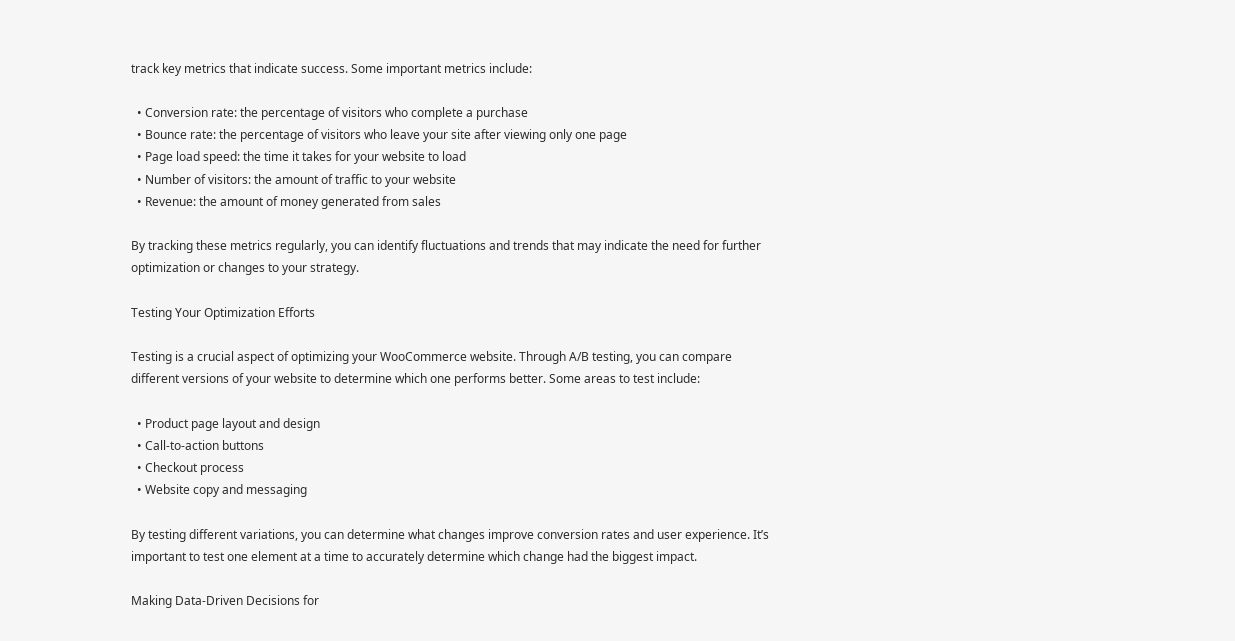track key metrics that indicate success. Some important metrics include:

  • Conversion rate: the percentage of visitors who complete a purchase
  • Bounce rate: the percentage of visitors who leave your site after viewing only one page
  • Page load speed: the time it takes for your website to load
  • Number of visitors: the amount of traffic to your website
  • Revenue: the amount of money generated from sales

By tracking these metrics regularly, you can identify fluctuations and trends that may indicate the need for further optimization or changes to your strategy.

Testing Your Optimization Efforts

Testing is a crucial aspect of optimizing your WooCommerce website. Through A/B testing, you can compare different versions of your website to determine which one performs better. Some areas to test include:

  • Product page layout and design
  • Call-to-action buttons
  • Checkout process
  • Website copy and messaging

By testing different variations, you can determine what changes improve conversion rates and user experience. It’s important to test one element at a time to accurately determine which change had the biggest impact.

Making Data-Driven Decisions for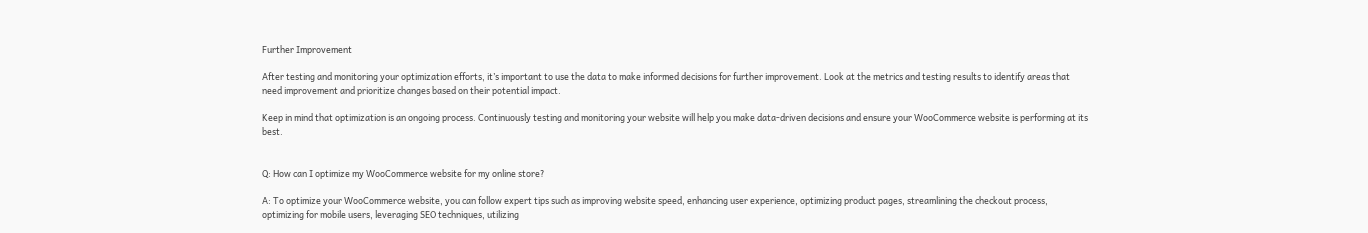Further Improvement

After testing and monitoring your optimization efforts, it’s important to use the data to make informed decisions for further improvement. Look at the metrics and testing results to identify areas that need improvement and prioritize changes based on their potential impact.

Keep in mind that optimization is an ongoing process. Continuously testing and monitoring your website will help you make data-driven decisions and ensure your WooCommerce website is performing at its best.


Q: How can I optimize my WooCommerce website for my online store?

A: To optimize your WooCommerce website, you can follow expert tips such as improving website speed, enhancing user experience, optimizing product pages, streamlining the checkout process, optimizing for mobile users, leveraging SEO techniques, utilizing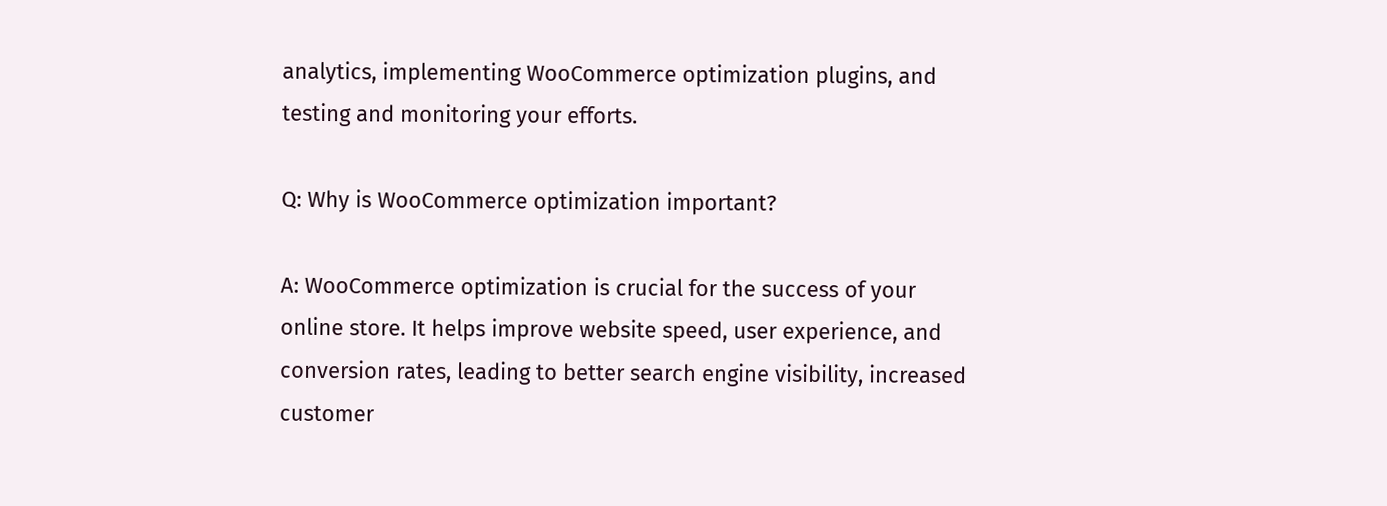analytics, implementing WooCommerce optimization plugins, and testing and monitoring your efforts.

Q: Why is WooCommerce optimization important?

A: WooCommerce optimization is crucial for the success of your online store. It helps improve website speed, user experience, and conversion rates, leading to better search engine visibility, increased customer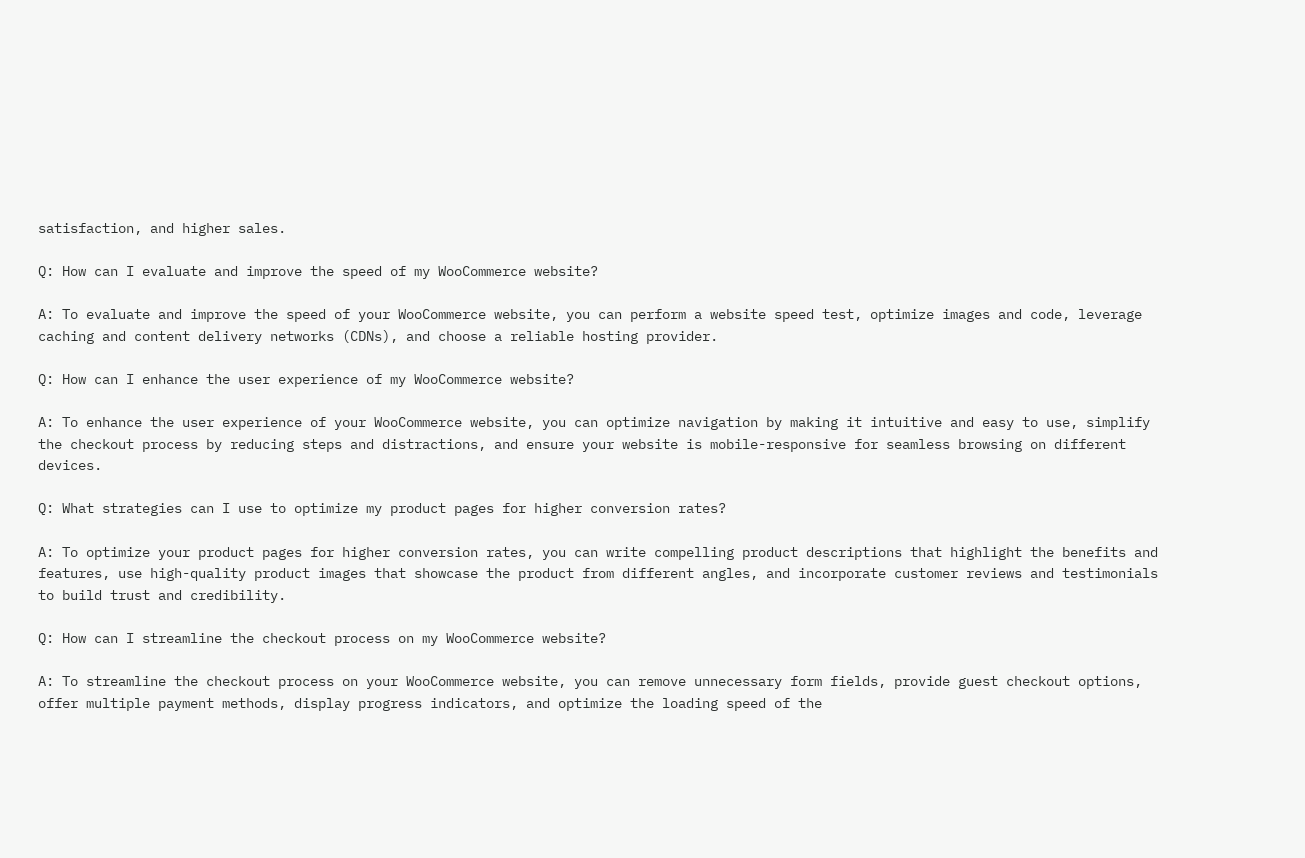satisfaction, and higher sales.

Q: How can I evaluate and improve the speed of my WooCommerce website?

A: To evaluate and improve the speed of your WooCommerce website, you can perform a website speed test, optimize images and code, leverage caching and content delivery networks (CDNs), and choose a reliable hosting provider.

Q: How can I enhance the user experience of my WooCommerce website?

A: To enhance the user experience of your WooCommerce website, you can optimize navigation by making it intuitive and easy to use, simplify the checkout process by reducing steps and distractions, and ensure your website is mobile-responsive for seamless browsing on different devices.

Q: What strategies can I use to optimize my product pages for higher conversion rates?

A: To optimize your product pages for higher conversion rates, you can write compelling product descriptions that highlight the benefits and features, use high-quality product images that showcase the product from different angles, and incorporate customer reviews and testimonials to build trust and credibility.

Q: How can I streamline the checkout process on my WooCommerce website?

A: To streamline the checkout process on your WooCommerce website, you can remove unnecessary form fields, provide guest checkout options, offer multiple payment methods, display progress indicators, and optimize the loading speed of the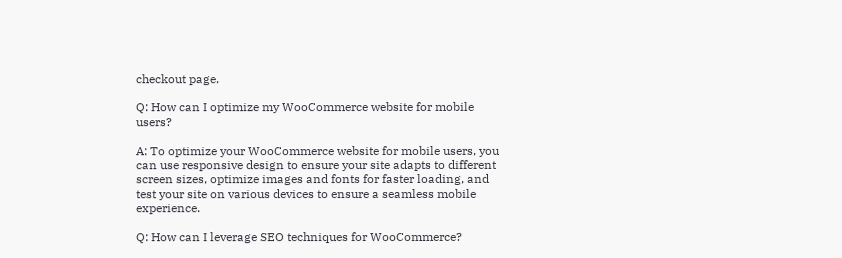checkout page.

Q: How can I optimize my WooCommerce website for mobile users?

A: To optimize your WooCommerce website for mobile users, you can use responsive design to ensure your site adapts to different screen sizes, optimize images and fonts for faster loading, and test your site on various devices to ensure a seamless mobile experience.

Q: How can I leverage SEO techniques for WooCommerce?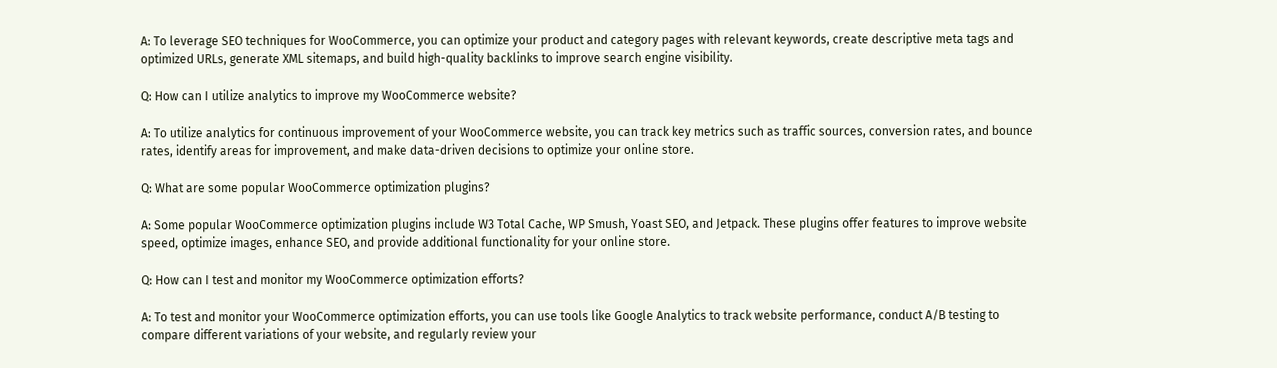A: To leverage SEO techniques for WooCommerce, you can optimize your product and category pages with relevant keywords, create descriptive meta tags and optimized URLs, generate XML sitemaps, and build high-quality backlinks to improve search engine visibility.

Q: How can I utilize analytics to improve my WooCommerce website?

A: To utilize analytics for continuous improvement of your WooCommerce website, you can track key metrics such as traffic sources, conversion rates, and bounce rates, identify areas for improvement, and make data-driven decisions to optimize your online store.

Q: What are some popular WooCommerce optimization plugins?

A: Some popular WooCommerce optimization plugins include W3 Total Cache, WP Smush, Yoast SEO, and Jetpack. These plugins offer features to improve website speed, optimize images, enhance SEO, and provide additional functionality for your online store.

Q: How can I test and monitor my WooCommerce optimization efforts?

A: To test and monitor your WooCommerce optimization efforts, you can use tools like Google Analytics to track website performance, conduct A/B testing to compare different variations of your website, and regularly review your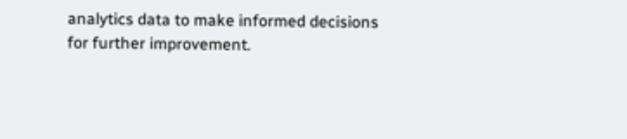analytics data to make informed decisions for further improvement.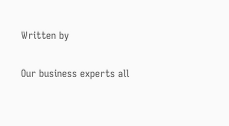Written by

Our business experts all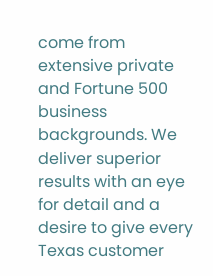come from extensive private and Fortune 500 business backgrounds. We deliver superior results with an eye for detail and a desire to give every Texas customer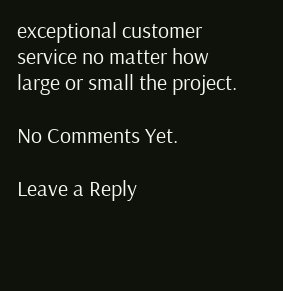exceptional customer service no matter how large or small the project.

No Comments Yet.

Leave a Reply